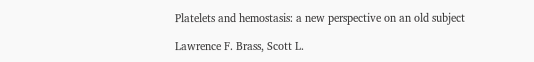Platelets and hemostasis: a new perspective on an old subject

Lawrence F. Brass, Scott L.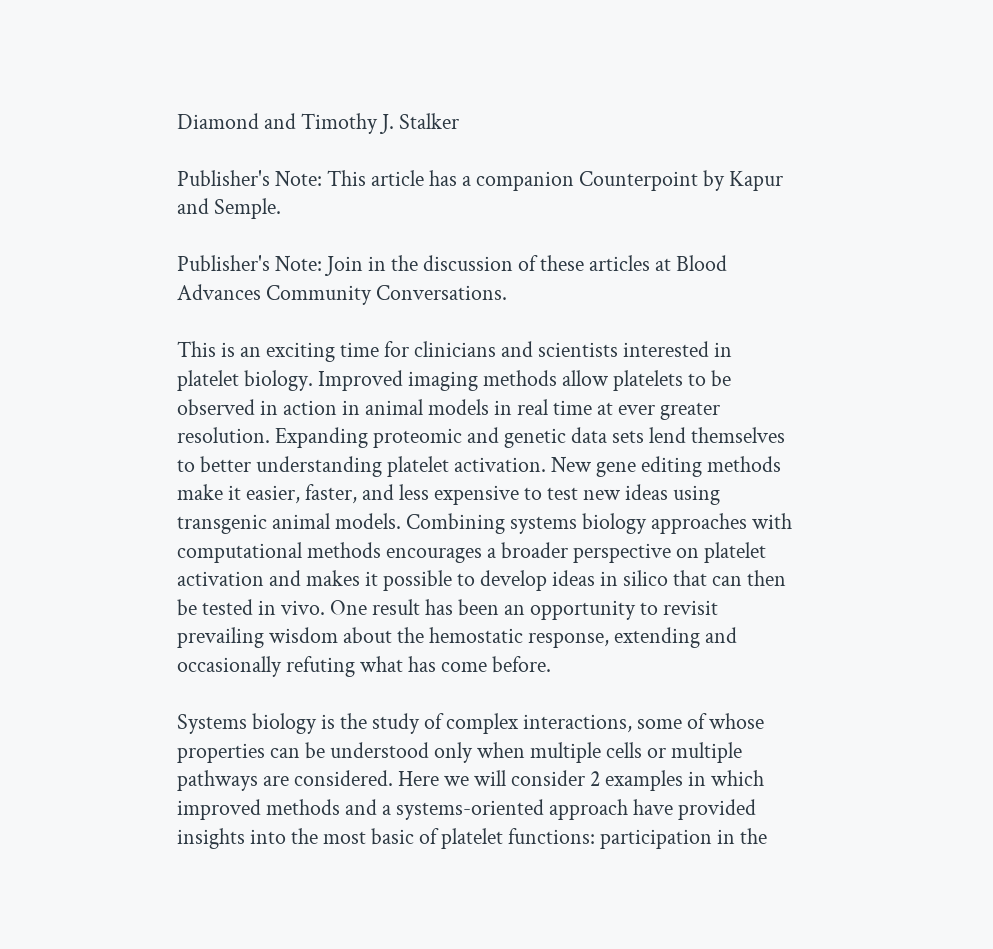Diamond and Timothy J. Stalker

Publisher's Note: This article has a companion Counterpoint by Kapur and Semple.

Publisher's Note: Join in the discussion of these articles at Blood Advances Community Conversations.

This is an exciting time for clinicians and scientists interested in platelet biology. Improved imaging methods allow platelets to be observed in action in animal models in real time at ever greater resolution. Expanding proteomic and genetic data sets lend themselves to better understanding platelet activation. New gene editing methods make it easier, faster, and less expensive to test new ideas using transgenic animal models. Combining systems biology approaches with computational methods encourages a broader perspective on platelet activation and makes it possible to develop ideas in silico that can then be tested in vivo. One result has been an opportunity to revisit prevailing wisdom about the hemostatic response, extending and occasionally refuting what has come before.

Systems biology is the study of complex interactions, some of whose properties can be understood only when multiple cells or multiple pathways are considered. Here we will consider 2 examples in which improved methods and a systems-oriented approach have provided insights into the most basic of platelet functions: participation in the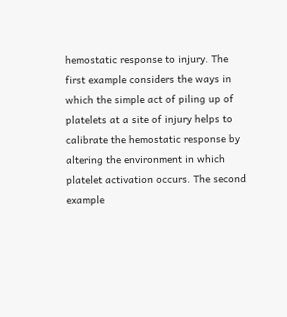hemostatic response to injury. The first example considers the ways in which the simple act of piling up of platelets at a site of injury helps to calibrate the hemostatic response by altering the environment in which platelet activation occurs. The second example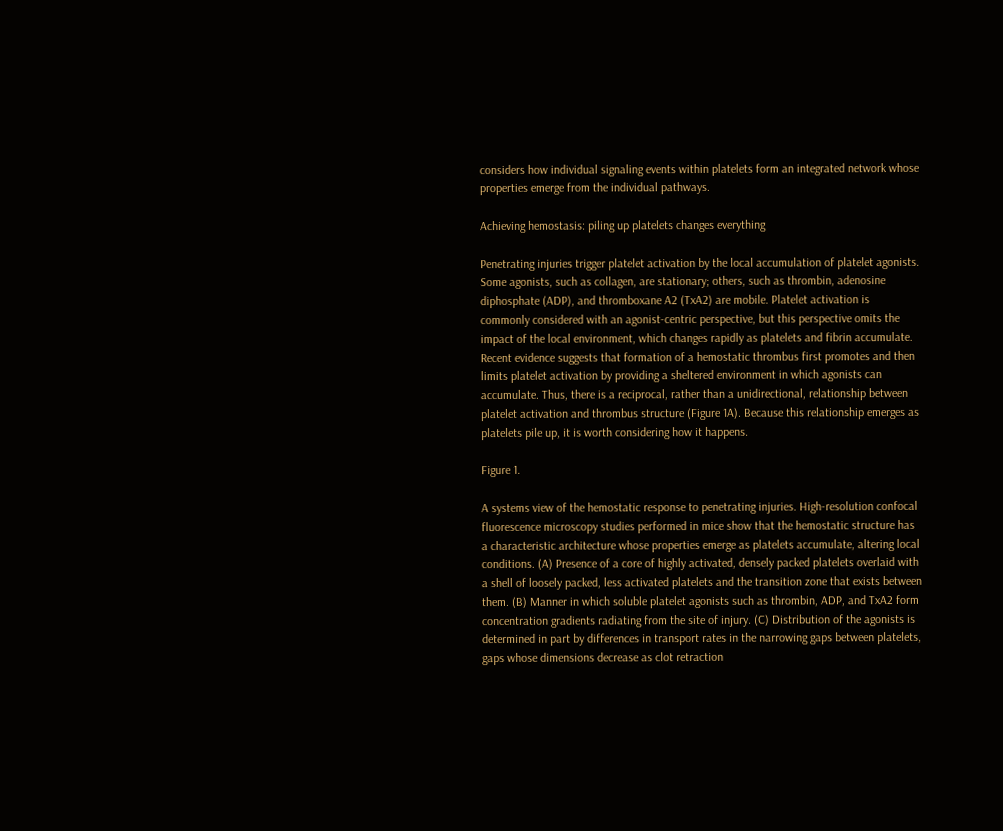considers how individual signaling events within platelets form an integrated network whose properties emerge from the individual pathways.

Achieving hemostasis: piling up platelets changes everything

Penetrating injuries trigger platelet activation by the local accumulation of platelet agonists. Some agonists, such as collagen, are stationary; others, such as thrombin, adenosine diphosphate (ADP), and thromboxane A2 (TxA2) are mobile. Platelet activation is commonly considered with an agonist-centric perspective, but this perspective omits the impact of the local environment, which changes rapidly as platelets and fibrin accumulate. Recent evidence suggests that formation of a hemostatic thrombus first promotes and then limits platelet activation by providing a sheltered environment in which agonists can accumulate. Thus, there is a reciprocal, rather than a unidirectional, relationship between platelet activation and thrombus structure (Figure 1A). Because this relationship emerges as platelets pile up, it is worth considering how it happens.

Figure 1.

A systems view of the hemostatic response to penetrating injuries. High-resolution confocal fluorescence microscopy studies performed in mice show that the hemostatic structure has a characteristic architecture whose properties emerge as platelets accumulate, altering local conditions. (A) Presence of a core of highly activated, densely packed platelets overlaid with a shell of loosely packed, less activated platelets and the transition zone that exists between them. (B) Manner in which soluble platelet agonists such as thrombin, ADP, and TxA2 form concentration gradients radiating from the site of injury. (C) Distribution of the agonists is determined in part by differences in transport rates in the narrowing gaps between platelets, gaps whose dimensions decrease as clot retraction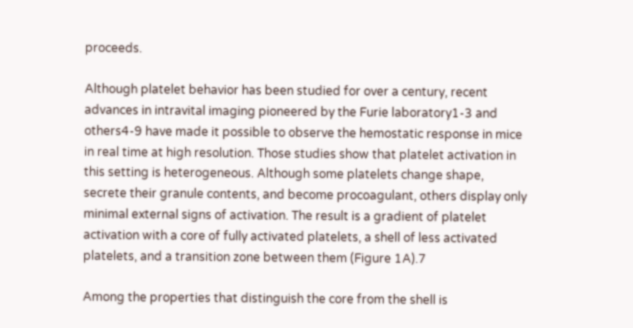proceeds.

Although platelet behavior has been studied for over a century, recent advances in intravital imaging pioneered by the Furie laboratory1-3 and others4-9 have made it possible to observe the hemostatic response in mice in real time at high resolution. Those studies show that platelet activation in this setting is heterogeneous. Although some platelets change shape, secrete their granule contents, and become procoagulant, others display only minimal external signs of activation. The result is a gradient of platelet activation with a core of fully activated platelets, a shell of less activated platelets, and a transition zone between them (Figure 1A).7

Among the properties that distinguish the core from the shell is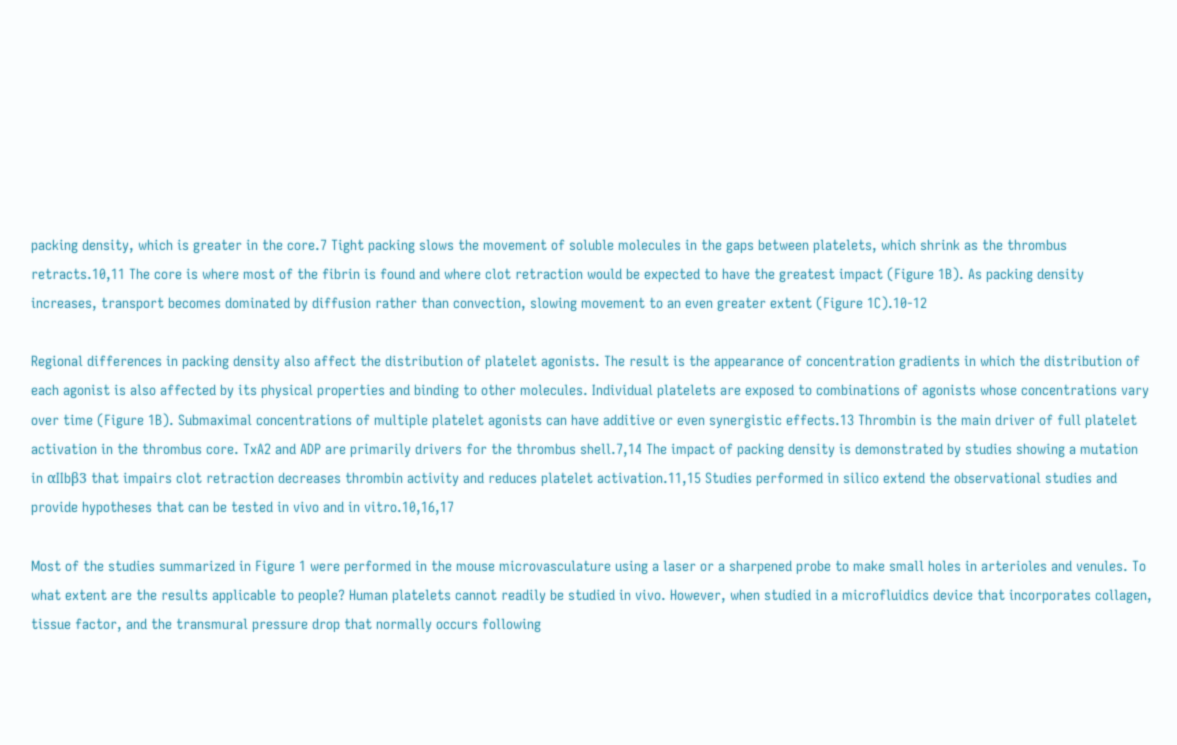packing density, which is greater in the core.7 Tight packing slows the movement of soluble molecules in the gaps between platelets, which shrink as the thrombus retracts.10,11 The core is where most of the fibrin is found and where clot retraction would be expected to have the greatest impact (Figure 1B). As packing density increases, transport becomes dominated by diffusion rather than convection, slowing movement to an even greater extent (Figure 1C).10-12

Regional differences in packing density also affect the distribution of platelet agonists. The result is the appearance of concentration gradients in which the distribution of each agonist is also affected by its physical properties and binding to other molecules. Individual platelets are exposed to combinations of agonists whose concentrations vary over time (Figure 1B). Submaximal concentrations of multiple platelet agonists can have additive or even synergistic effects.13 Thrombin is the main driver of full platelet activation in the thrombus core. TxA2 and ADP are primarily drivers for the thrombus shell.7,14 The impact of packing density is demonstrated by studies showing a mutation in αIIbβ3 that impairs clot retraction decreases thrombin activity and reduces platelet activation.11,15 Studies performed in silico extend the observational studies and provide hypotheses that can be tested in vivo and in vitro.10,16,17

Most of the studies summarized in Figure 1 were performed in the mouse microvasculature using a laser or a sharpened probe to make small holes in arterioles and venules. To what extent are the results applicable to people? Human platelets cannot readily be studied in vivo. However, when studied in a microfluidics device that incorporates collagen, tissue factor, and the transmural pressure drop that normally occurs following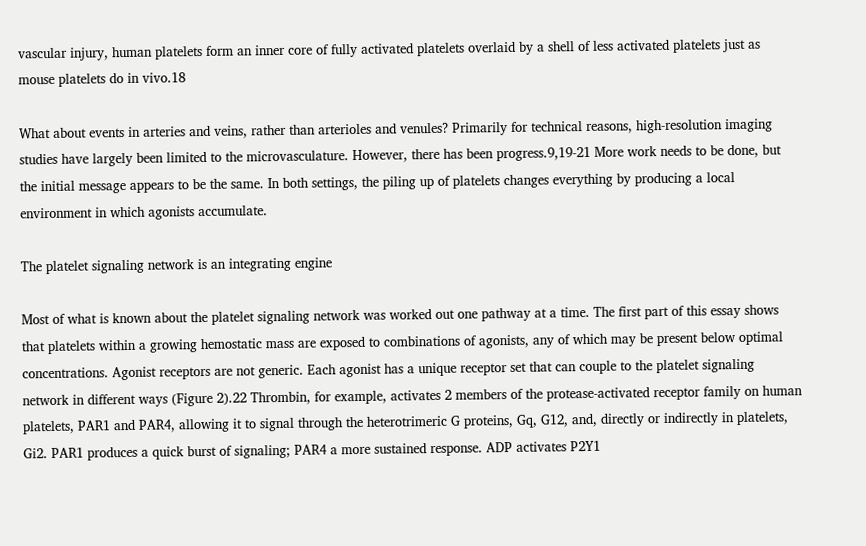vascular injury, human platelets form an inner core of fully activated platelets overlaid by a shell of less activated platelets just as mouse platelets do in vivo.18

What about events in arteries and veins, rather than arterioles and venules? Primarily for technical reasons, high-resolution imaging studies have largely been limited to the microvasculature. However, there has been progress.9,19-21 More work needs to be done, but the initial message appears to be the same. In both settings, the piling up of platelets changes everything by producing a local environment in which agonists accumulate.

The platelet signaling network is an integrating engine

Most of what is known about the platelet signaling network was worked out one pathway at a time. The first part of this essay shows that platelets within a growing hemostatic mass are exposed to combinations of agonists, any of which may be present below optimal concentrations. Agonist receptors are not generic. Each agonist has a unique receptor set that can couple to the platelet signaling network in different ways (Figure 2).22 Thrombin, for example, activates 2 members of the protease-activated receptor family on human platelets, PAR1 and PAR4, allowing it to signal through the heterotrimeric G proteins, Gq, G12, and, directly or indirectly in platelets, Gi2. PAR1 produces a quick burst of signaling; PAR4 a more sustained response. ADP activates P2Y1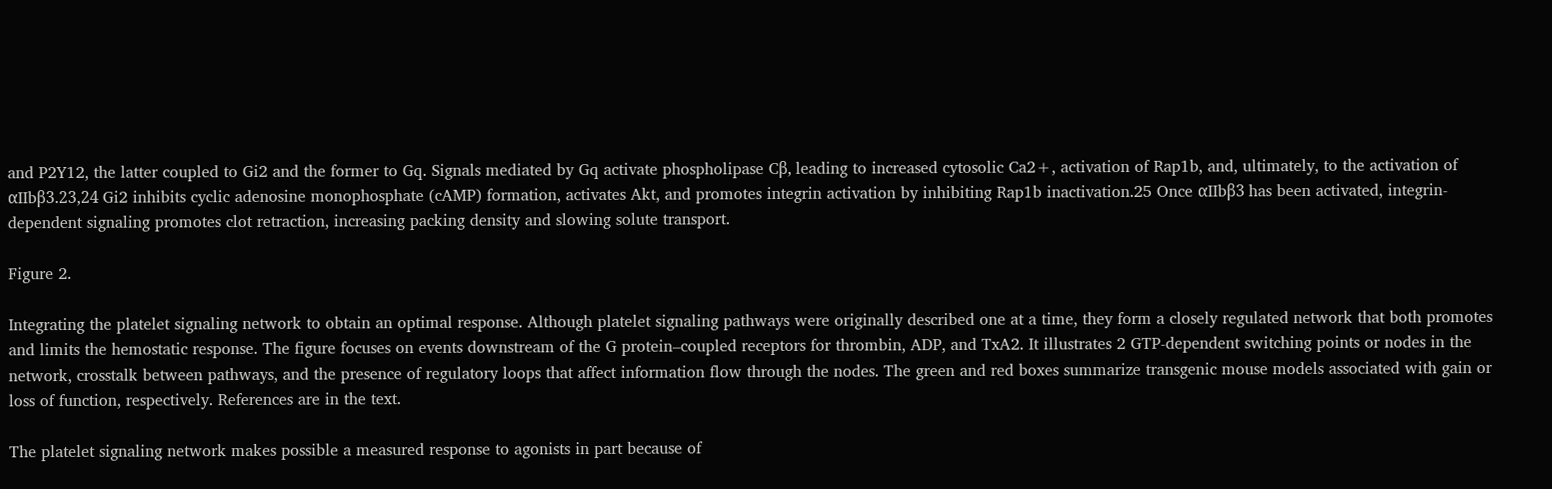and P2Y12, the latter coupled to Gi2 and the former to Gq. Signals mediated by Gq activate phospholipase Cβ, leading to increased cytosolic Ca2+, activation of Rap1b, and, ultimately, to the activation of αIIbβ3.23,24 Gi2 inhibits cyclic adenosine monophosphate (cAMP) formation, activates Akt, and promotes integrin activation by inhibiting Rap1b inactivation.25 Once αIIbβ3 has been activated, integrin-dependent signaling promotes clot retraction, increasing packing density and slowing solute transport.

Figure 2.

Integrating the platelet signaling network to obtain an optimal response. Although platelet signaling pathways were originally described one at a time, they form a closely regulated network that both promotes and limits the hemostatic response. The figure focuses on events downstream of the G protein–coupled receptors for thrombin, ADP, and TxA2. It illustrates 2 GTP-dependent switching points or nodes in the network, crosstalk between pathways, and the presence of regulatory loops that affect information flow through the nodes. The green and red boxes summarize transgenic mouse models associated with gain or loss of function, respectively. References are in the text.

The platelet signaling network makes possible a measured response to agonists in part because of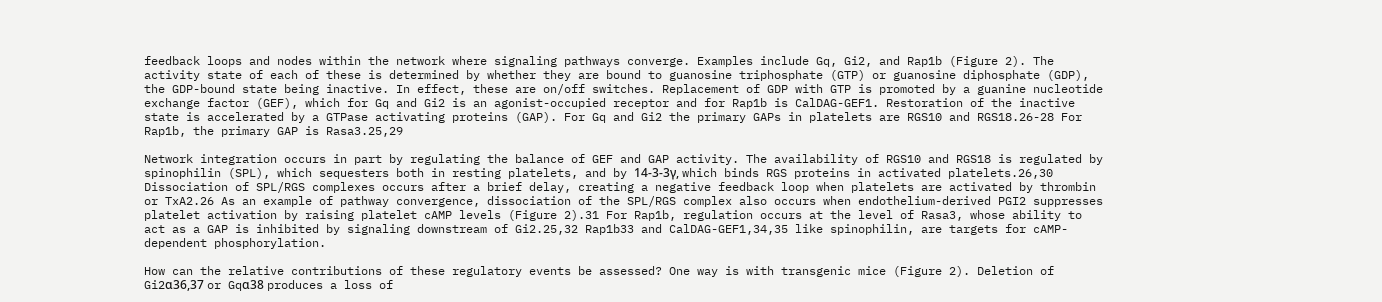feedback loops and nodes within the network where signaling pathways converge. Examples include Gq, Gi2, and Rap1b (Figure 2). The activity state of each of these is determined by whether they are bound to guanosine triphosphate (GTP) or guanosine diphosphate (GDP), the GDP-bound state being inactive. In effect, these are on/off switches. Replacement of GDP with GTP is promoted by a guanine nucleotide exchange factor (GEF), which for Gq and Gi2 is an agonist-occupied receptor and for Rap1b is CalDAG-GEF1. Restoration of the inactive state is accelerated by a GTPase activating proteins (GAP). For Gq and Gi2 the primary GAPs in platelets are RGS10 and RGS18.26-28 For Rap1b, the primary GAP is Rasa3.25,29

Network integration occurs in part by regulating the balance of GEF and GAP activity. The availability of RGS10 and RGS18 is regulated by spinophilin (SPL), which sequesters both in resting platelets, and by 14-3-3γ, which binds RGS proteins in activated platelets.26,30 Dissociation of SPL/RGS complexes occurs after a brief delay, creating a negative feedback loop when platelets are activated by thrombin or TxA2.26 As an example of pathway convergence, dissociation of the SPL/RGS complex also occurs when endothelium-derived PGI2 suppresses platelet activation by raising platelet cAMP levels (Figure 2).31 For Rap1b, regulation occurs at the level of Rasa3, whose ability to act as a GAP is inhibited by signaling downstream of Gi2.25,32 Rap1b33 and CalDAG-GEF1,34,35 like spinophilin, are targets for cAMP-dependent phosphorylation.

How can the relative contributions of these regulatory events be assessed? One way is with transgenic mice (Figure 2). Deletion of Gi2α36,37 or Gqα38 produces a loss of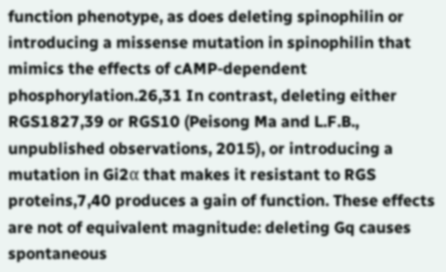function phenotype, as does deleting spinophilin or introducing a missense mutation in spinophilin that mimics the effects of cAMP-dependent phosphorylation.26,31 In contrast, deleting either RGS1827,39 or RGS10 (Peisong Ma and L.F.B., unpublished observations, 2015), or introducing a mutation in Gi2α that makes it resistant to RGS proteins,7,40 produces a gain of function. These effects are not of equivalent magnitude: deleting Gq causes spontaneous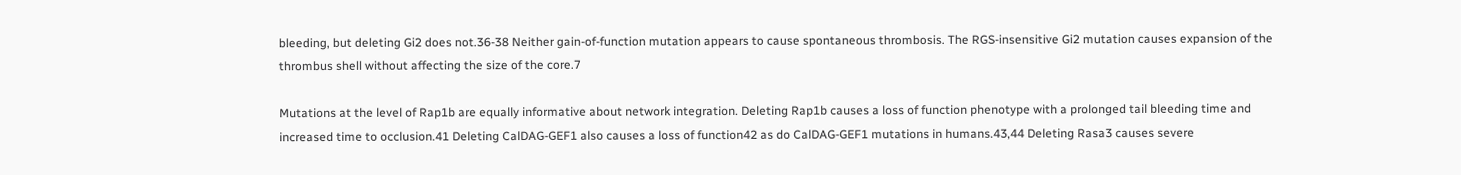bleeding, but deleting Gi2 does not.36-38 Neither gain-of-function mutation appears to cause spontaneous thrombosis. The RGS-insensitive Gi2 mutation causes expansion of the thrombus shell without affecting the size of the core.7

Mutations at the level of Rap1b are equally informative about network integration. Deleting Rap1b causes a loss of function phenotype with a prolonged tail bleeding time and increased time to occlusion.41 Deleting CalDAG-GEF1 also causes a loss of function42 as do CalDAG-GEF1 mutations in humans.43,44 Deleting Rasa3 causes severe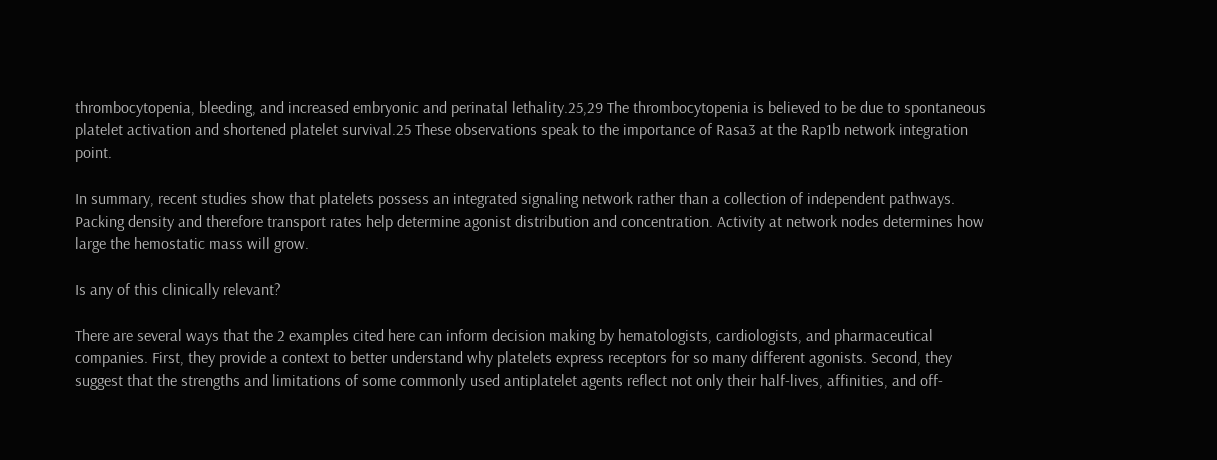thrombocytopenia, bleeding, and increased embryonic and perinatal lethality.25,29 The thrombocytopenia is believed to be due to spontaneous platelet activation and shortened platelet survival.25 These observations speak to the importance of Rasa3 at the Rap1b network integration point.

In summary, recent studies show that platelets possess an integrated signaling network rather than a collection of independent pathways. Packing density and therefore transport rates help determine agonist distribution and concentration. Activity at network nodes determines how large the hemostatic mass will grow.

Is any of this clinically relevant?

There are several ways that the 2 examples cited here can inform decision making by hematologists, cardiologists, and pharmaceutical companies. First, they provide a context to better understand why platelets express receptors for so many different agonists. Second, they suggest that the strengths and limitations of some commonly used antiplatelet agents reflect not only their half-lives, affinities, and off-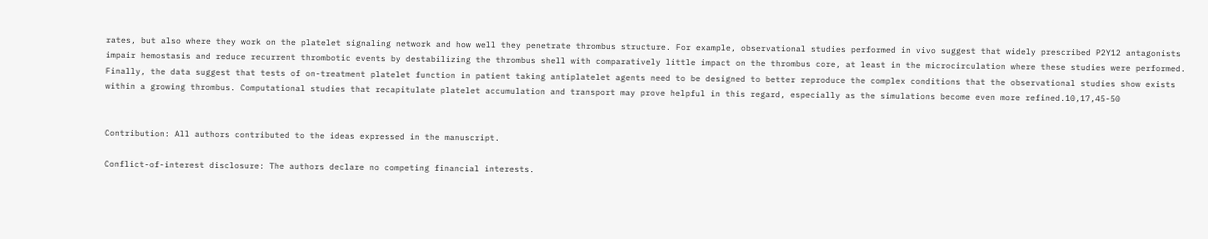rates, but also where they work on the platelet signaling network and how well they penetrate thrombus structure. For example, observational studies performed in vivo suggest that widely prescribed P2Y12 antagonists impair hemostasis and reduce recurrent thrombotic events by destabilizing the thrombus shell with comparatively little impact on the thrombus core, at least in the microcirculation where these studies were performed. Finally, the data suggest that tests of on-treatment platelet function in patient taking antiplatelet agents need to be designed to better reproduce the complex conditions that the observational studies show exists within a growing thrombus. Computational studies that recapitulate platelet accumulation and transport may prove helpful in this regard, especially as the simulations become even more refined.10,17,45-50


Contribution: All authors contributed to the ideas expressed in the manuscript.

Conflict-of-interest disclosure: The authors declare no competing financial interests.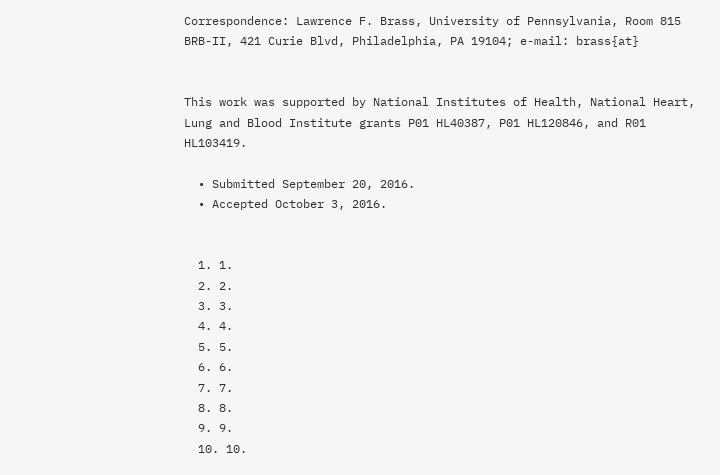Correspondence: Lawrence F. Brass, University of Pennsylvania, Room 815 BRB-II, 421 Curie Blvd, Philadelphia, PA 19104; e-mail: brass{at}


This work was supported by National Institutes of Health, National Heart, Lung and Blood Institute grants P01 HL40387, P01 HL120846, and R01 HL103419.

  • Submitted September 20, 2016.
  • Accepted October 3, 2016.


  1. 1.
  2. 2.
  3. 3.
  4. 4.
  5. 5.
  6. 6.
  7. 7.
  8. 8.
  9. 9.
  10. 10.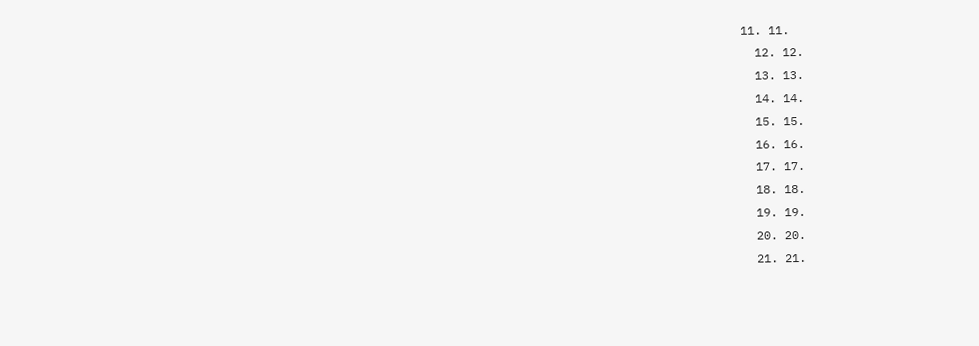11. 11.
  12. 12.
  13. 13.
  14. 14.
  15. 15.
  16. 16.
  17. 17.
  18. 18.
  19. 19.
  20. 20.
  21. 21.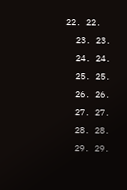22. 22.
  23. 23.
  24. 24.
  25. 25.
  26. 26.
  27. 27.
  28. 28.
  29. 29.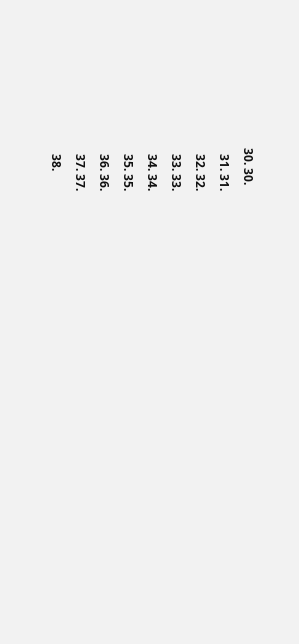30. 30.
  31. 31.
  32. 32.
  33. 33.
  34. 34.
  35. 35.
  36. 36.
  37. 37.
  38.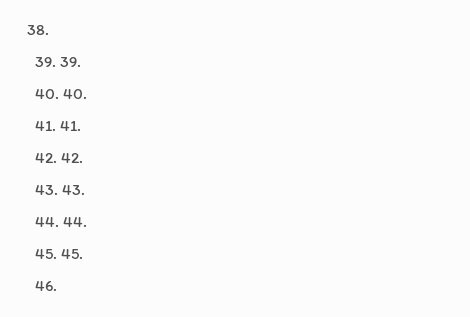38.
  39. 39.
  40. 40.
  41. 41.
  42. 42.
  43. 43.
  44. 44.
  45. 45.
  46.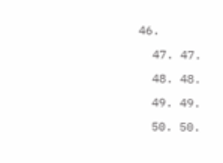46.
  47. 47.
  48. 48.
  49. 49.
  50. 50.